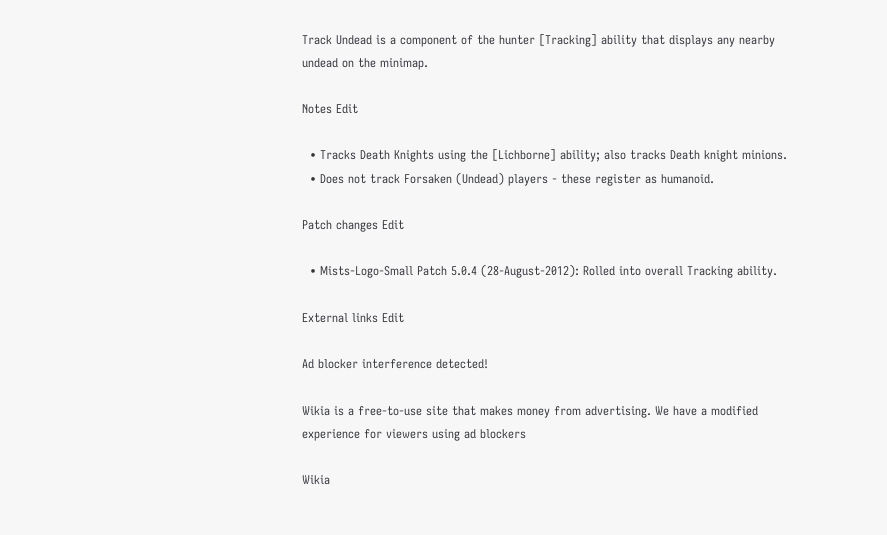Track Undead is a component of the hunter [Tracking] ability that displays any nearby undead on the minimap.

Notes Edit

  • Tracks Death Knights using the [Lichborne] ability; also tracks Death knight minions.
  • Does not track Forsaken (Undead) players - these register as humanoid.

Patch changes Edit

  • Mists-Logo-Small Patch 5.0.4 (28-August-2012): Rolled into overall Tracking ability.

External links Edit

Ad blocker interference detected!

Wikia is a free-to-use site that makes money from advertising. We have a modified experience for viewers using ad blockers

Wikia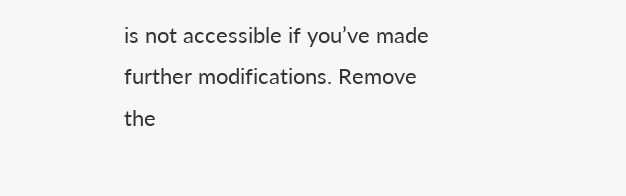is not accessible if you’ve made further modifications. Remove the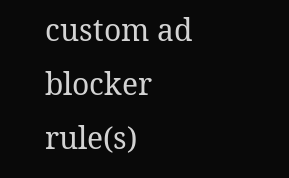custom ad blocker rule(s)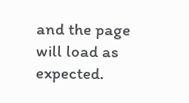and the page will load as expected.